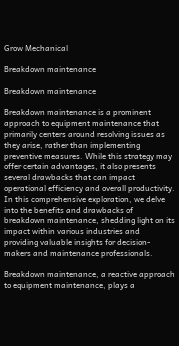Grow Mechanical

Breakdown maintenance

Breakdown maintenance

Breakdown maintenance is a prominent approach to equipment maintenance that primarily centers around resolving issues as they arise, rather than implementing preventive measures. While this strategy may offer certain advantages, it also presents several drawbacks that can impact operational efficiency and overall productivity. In this comprehensive exploration, we delve into the benefits and drawbacks of breakdown maintenance, shedding light on its impact within various industries and providing valuable insights for decision-makers and maintenance professionals.

Breakdown maintenance, a reactive approach to equipment maintenance, plays a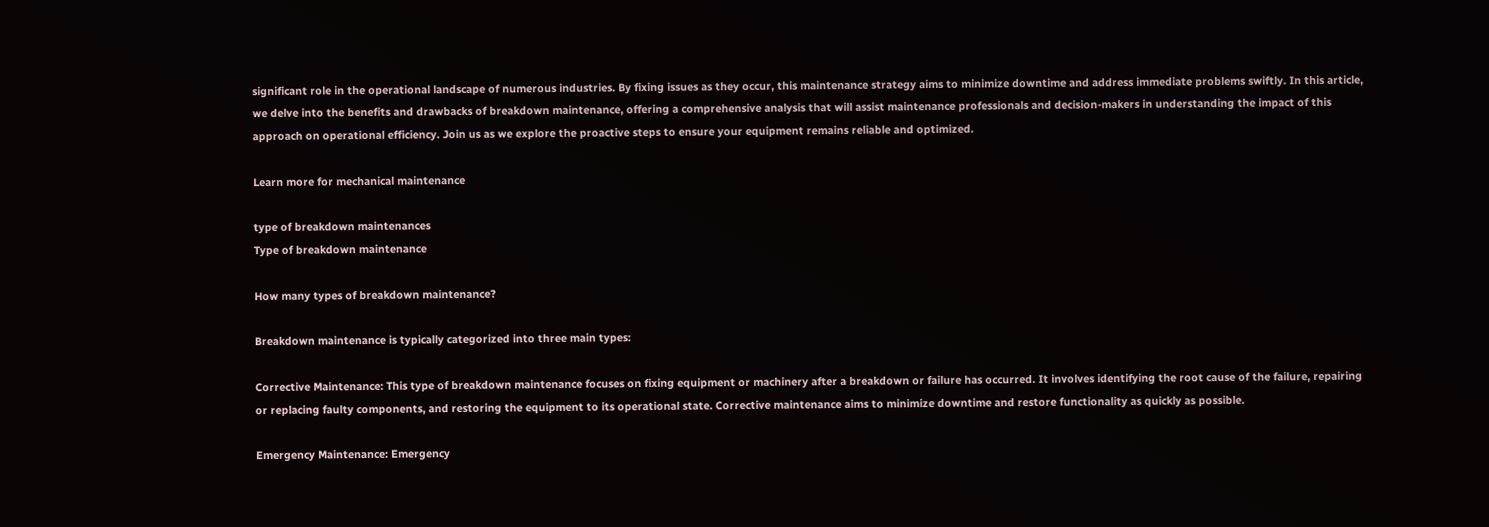significant role in the operational landscape of numerous industries. By fixing issues as they occur, this maintenance strategy aims to minimize downtime and address immediate problems swiftly. In this article, we delve into the benefits and drawbacks of breakdown maintenance, offering a comprehensive analysis that will assist maintenance professionals and decision-makers in understanding the impact of this approach on operational efficiency. Join us as we explore the proactive steps to ensure your equipment remains reliable and optimized.

Learn more for mechanical maintenance

type of breakdown maintenances
Type of breakdown maintenance

How many types of breakdown maintenance?

Breakdown maintenance is typically categorized into three main types:

Corrective Maintenance: This type of breakdown maintenance focuses on fixing equipment or machinery after a breakdown or failure has occurred. It involves identifying the root cause of the failure, repairing or replacing faulty components, and restoring the equipment to its operational state. Corrective maintenance aims to minimize downtime and restore functionality as quickly as possible.

Emergency Maintenance: Emergency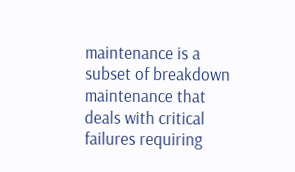maintenance is a subset of breakdown maintenance that deals with critical failures requiring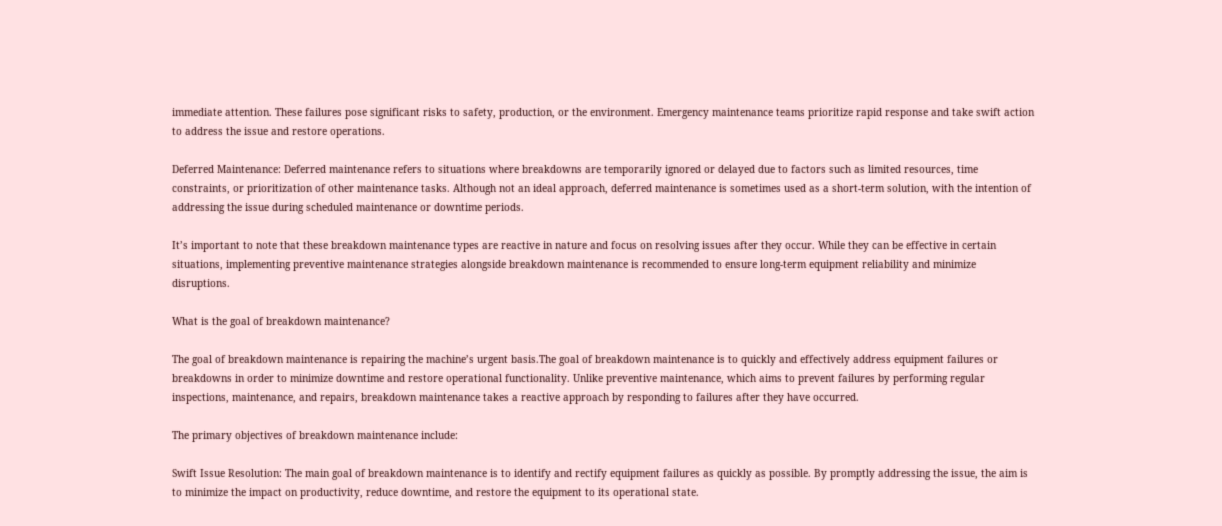immediate attention. These failures pose significant risks to safety, production, or the environment. Emergency maintenance teams prioritize rapid response and take swift action to address the issue and restore operations.

Deferred Maintenance: Deferred maintenance refers to situations where breakdowns are temporarily ignored or delayed due to factors such as limited resources, time constraints, or prioritization of other maintenance tasks. Although not an ideal approach, deferred maintenance is sometimes used as a short-term solution, with the intention of addressing the issue during scheduled maintenance or downtime periods.

It’s important to note that these breakdown maintenance types are reactive in nature and focus on resolving issues after they occur. While they can be effective in certain situations, implementing preventive maintenance strategies alongside breakdown maintenance is recommended to ensure long-term equipment reliability and minimize disruptions.

What is the goal of breakdown maintenance?

The goal of breakdown maintenance is repairing the machine’s urgent basis.The goal of breakdown maintenance is to quickly and effectively address equipment failures or breakdowns in order to minimize downtime and restore operational functionality. Unlike preventive maintenance, which aims to prevent failures by performing regular inspections, maintenance, and repairs, breakdown maintenance takes a reactive approach by responding to failures after they have occurred.

The primary objectives of breakdown maintenance include:

Swift Issue Resolution: The main goal of breakdown maintenance is to identify and rectify equipment failures as quickly as possible. By promptly addressing the issue, the aim is to minimize the impact on productivity, reduce downtime, and restore the equipment to its operational state.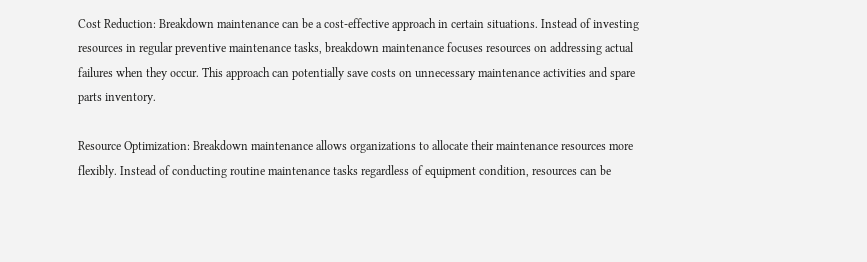Cost Reduction: Breakdown maintenance can be a cost-effective approach in certain situations. Instead of investing resources in regular preventive maintenance tasks, breakdown maintenance focuses resources on addressing actual failures when they occur. This approach can potentially save costs on unnecessary maintenance activities and spare parts inventory.

Resource Optimization: Breakdown maintenance allows organizations to allocate their maintenance resources more flexibly. Instead of conducting routine maintenance tasks regardless of equipment condition, resources can be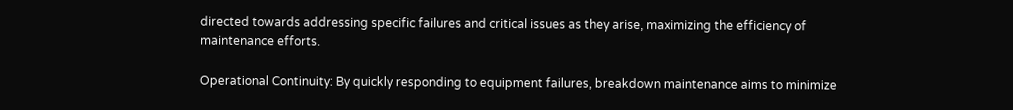directed towards addressing specific failures and critical issues as they arise, maximizing the efficiency of maintenance efforts.

Operational Continuity: By quickly responding to equipment failures, breakdown maintenance aims to minimize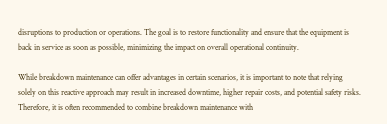disruptions to production or operations. The goal is to restore functionality and ensure that the equipment is back in service as soon as possible, minimizing the impact on overall operational continuity.

While breakdown maintenance can offer advantages in certain scenarios, it is important to note that relying solely on this reactive approach may result in increased downtime, higher repair costs, and potential safety risks. Therefore, it is often recommended to combine breakdown maintenance with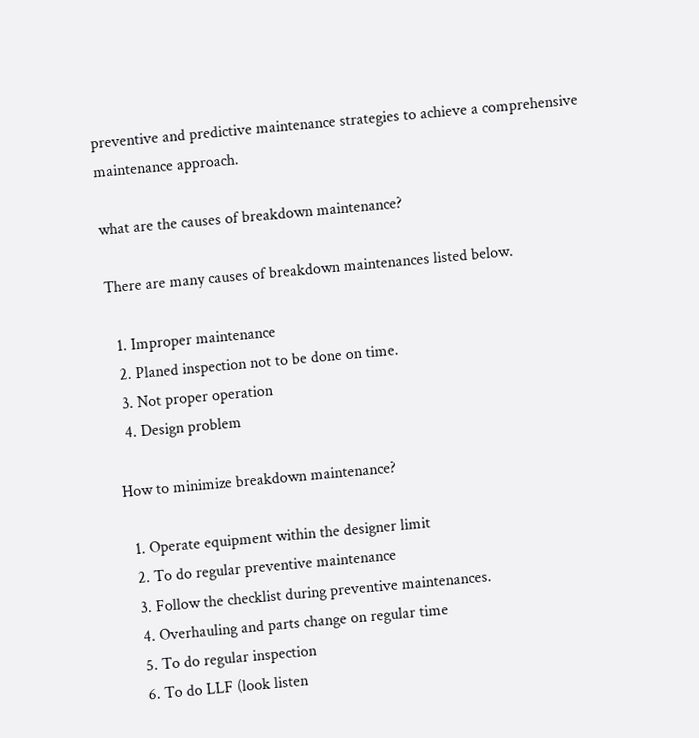preventive and predictive maintenance strategies to achieve a comprehensive maintenance approach.

what are the causes of breakdown maintenance?

There are many causes of breakdown maintenances listed below.

  1. Improper maintenance
  2. Planed inspection not to be done on time.
  3. Not proper operation
  4. Design problem

How to minimize breakdown maintenance?

  1. Operate equipment within the designer limit
  2. To do regular preventive maintenance
  3. Follow the checklist during preventive maintenances.
  4. Overhauling and parts change on regular time
  5. To do regular inspection
  6. To do LLF (look listen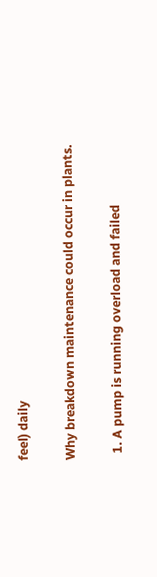feel) daily

Why breakdown maintenance could occur in plants.

  1. A pump is running overload and failed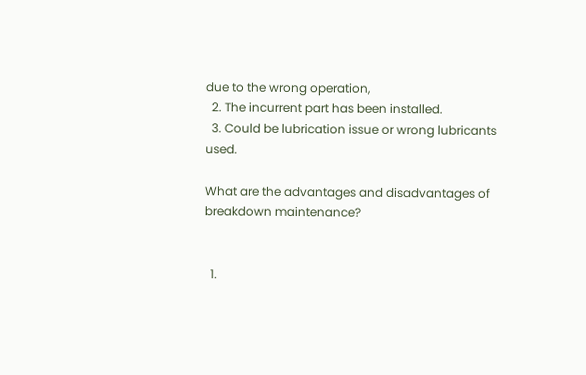due to the wrong operation,
  2. The incurrent part has been installed.
  3. Could be lubrication issue or wrong lubricants used.

What are the advantages and disadvantages of breakdown maintenance?


  1.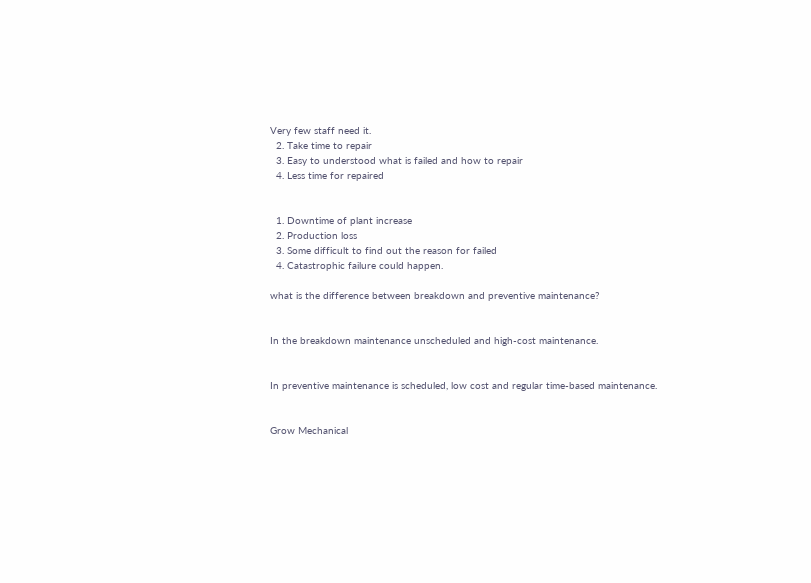Very few staff need it.
  2. Take time to repair
  3. Easy to understood what is failed and how to repair
  4. Less time for repaired


  1. Downtime of plant increase
  2. Production loss
  3. Some difficult to find out the reason for failed
  4. Catastrophic failure could happen.

what is the difference between breakdown and preventive maintenance?


In the breakdown maintenance unscheduled and high-cost maintenance.


In preventive maintenance is scheduled, low cost and regular time-based maintenance.


Grow Mechanical